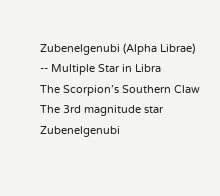Zubenelgenubi (Alpha Librae) -- Multiple Star in Libra
The Scorpion’s Southern Claw
The 3rd magnitude star Zubenelgenubi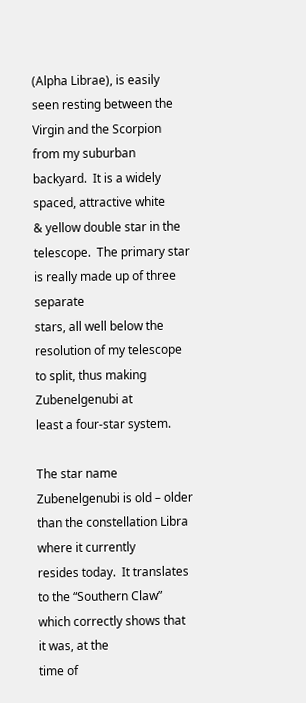(Alpha Librae), is easily seen resting between the
Virgin and the Scorpion from my suburban backyard.  It is a widely spaced, attractive white
& yellow double star in the telescope.  The primary star is really made up of three separate
stars, all well below the resolution of my telescope to split, thus making Zubenelgenubi at
least a four-star system.

The star name Zubenelgenubi is old – older than the constellation Libra where it currently
resides today.  It translates to the “Southern Claw” which correctly shows that it was, at the
time of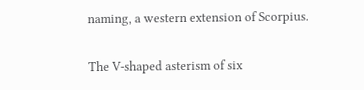naming, a western extension of Scorpius.

The V-shaped asterism of six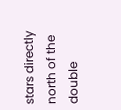stars directly north of the double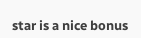star is a nice bonus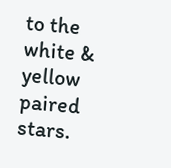to the
white & yellow paired stars.